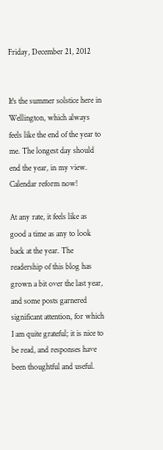Friday, December 21, 2012


It's the summer solstice here in Wellington, which always feels like the end of the year to me. The longest day should end the year, in my view. Calendar reform now!

At any rate, it feels like as good a time as any to look back at the year. The readership of this blog has grown a bit over the last year, and some posts garnered significant attention, for which I am quite grateful; it is nice to be read, and responses have been thoughtful and useful.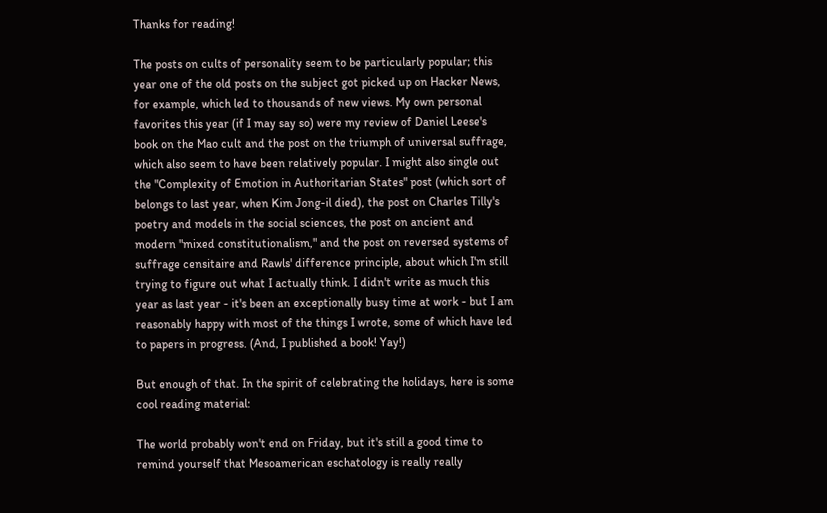Thanks for reading!

The posts on cults of personality seem to be particularly popular; this year one of the old posts on the subject got picked up on Hacker News, for example, which led to thousands of new views. My own personal favorites this year (if I may say so) were my review of Daniel Leese's book on the Mao cult and the post on the triumph of universal suffrage, which also seem to have been relatively popular. I might also single out the "Complexity of Emotion in Authoritarian States" post (which sort of belongs to last year, when Kim Jong-il died), the post on Charles Tilly's poetry and models in the social sciences, the post on ancient and modern "mixed constitutionalism," and the post on reversed systems of suffrage censitaire and Rawls' difference principle, about which I'm still trying to figure out what I actually think. I didn't write as much this year as last year - it's been an exceptionally busy time at work - but I am reasonably happy with most of the things I wrote, some of which have led to papers in progress. (And, I published a book! Yay!)

But enough of that. In the spirit of celebrating the holidays, here is some cool reading material:

The world probably won't end on Friday, but it's still a good time to remind yourself that Mesoamerican eschatology is really really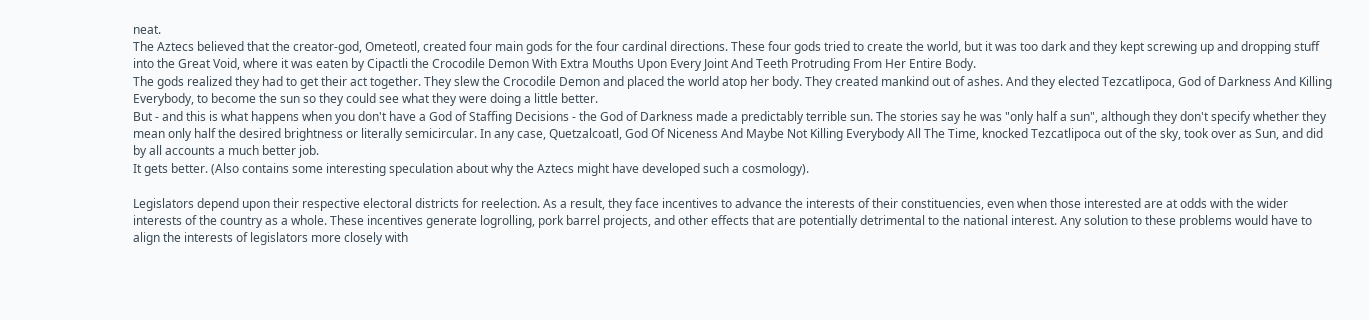neat.
The Aztecs believed that the creator-god, Ometeotl, created four main gods for the four cardinal directions. These four gods tried to create the world, but it was too dark and they kept screwing up and dropping stuff into the Great Void, where it was eaten by Cipactli the Crocodile Demon With Extra Mouths Upon Every Joint And Teeth Protruding From Her Entire Body.
The gods realized they had to get their act together. They slew the Crocodile Demon and placed the world atop her body. They created mankind out of ashes. And they elected Tezcatlipoca, God of Darkness And Killing Everybody, to become the sun so they could see what they were doing a little better.
But - and this is what happens when you don't have a God of Staffing Decisions - the God of Darkness made a predictably terrible sun. The stories say he was "only half a sun", although they don't specify whether they mean only half the desired brightness or literally semicircular. In any case, Quetzalcoatl, God Of Niceness And Maybe Not Killing Everybody All The Time, knocked Tezcatlipoca out of the sky, took over as Sun, and did by all accounts a much better job.
It gets better. (Also contains some interesting speculation about why the Aztecs might have developed such a cosmology).

Legislators depend upon their respective electoral districts for reelection. As a result, they face incentives to advance the interests of their constituencies, even when those interested are at odds with the wider interests of the country as a whole. These incentives generate logrolling, pork barrel projects, and other effects that are potentially detrimental to the national interest. Any solution to these problems would have to align the interests of legislators more closely with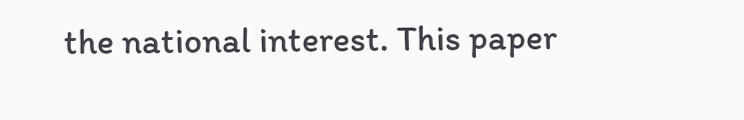the national interest. This paper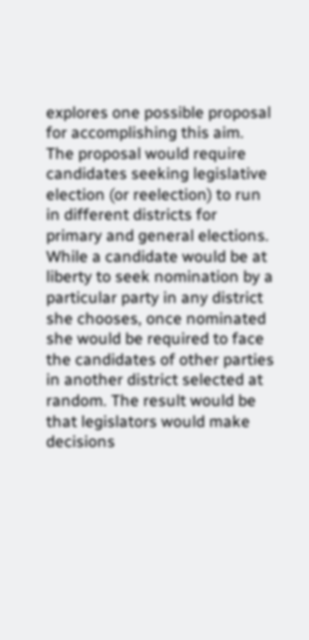explores one possible proposal for accomplishing this aim. The proposal would require candidates seeking legislative election (or reelection) to run in different districts for primary and general elections. While a candidate would be at liberty to seek nomination by a particular party in any district she chooses, once nominated she would be required to face the candidates of other parties in another district selected at random. The result would be that legislators would make decisions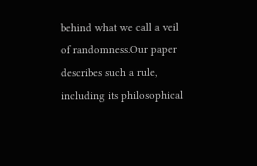behind what we call a veil of randomness.Our paper describes such a rule, including its philosophical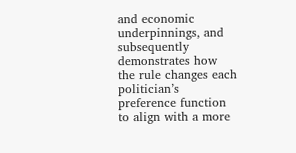and economic underpinnings, and subsequently demonstrates how the rule changes each politician’s preference function to align with a more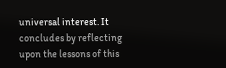universal interest. It concludes by reflecting upon the lessons of this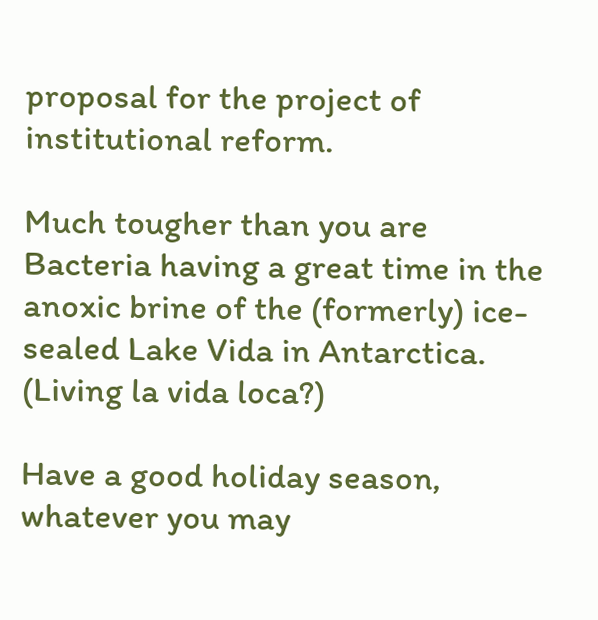proposal for the project of institutional reform.

Much tougher than you are
Bacteria having a great time in the anoxic brine of the (formerly) ice-sealed Lake Vida in Antarctica. (Living la vida loca?)

Have a good holiday season, whatever you may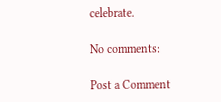celebrate.

No comments:

Post a Comment